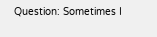Question: Sometimes I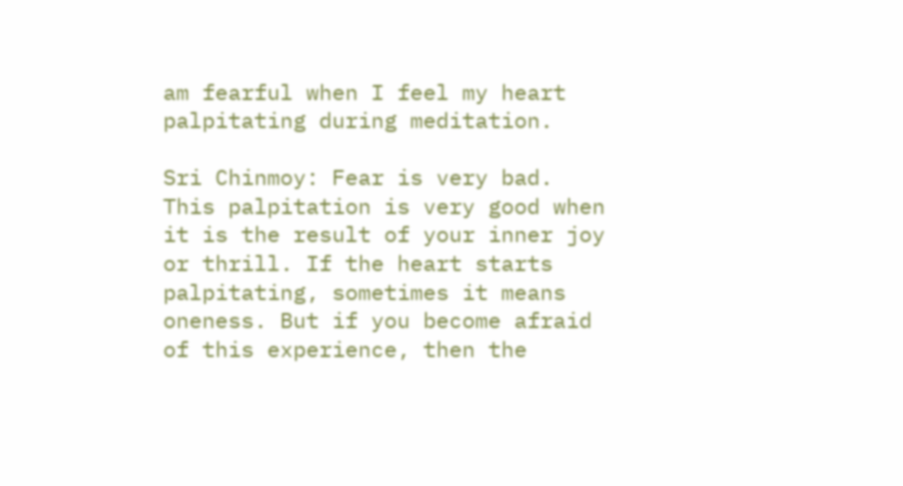am fearful when I feel my heart palpitating during meditation.

Sri Chinmoy: Fear is very bad. This palpitation is very good when it is the result of your inner joy or thrill. If the heart starts palpitating, sometimes it means oneness. But if you become afraid of this experience, then the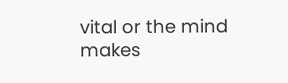vital or the mind makes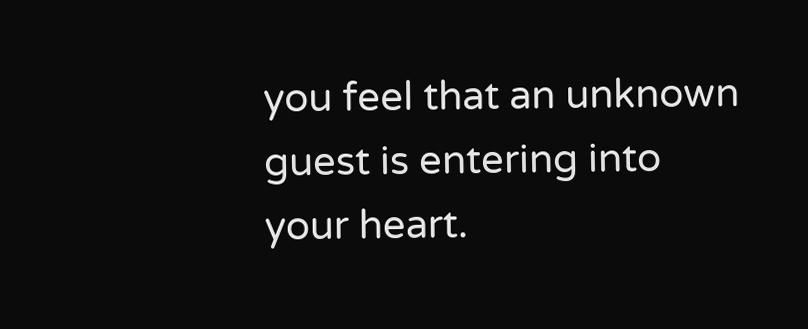you feel that an unknown guest is entering into your heart.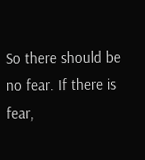So there should be no fear. If there is fear,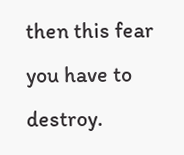then this fear you have to destroy.